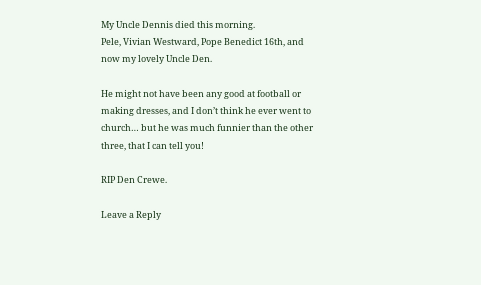My Uncle Dennis died this morning.
Pele, Vivian Westward, Pope Benedict 16th, and now my lovely Uncle Den.

He might not have been any good at football or making dresses, and I don’t think he ever went to church… but he was much funnier than the other three, that I can tell you!

RIP Den Crewe.

Leave a Reply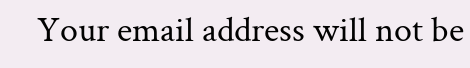Your email address will not be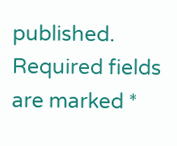published. Required fields are marked *